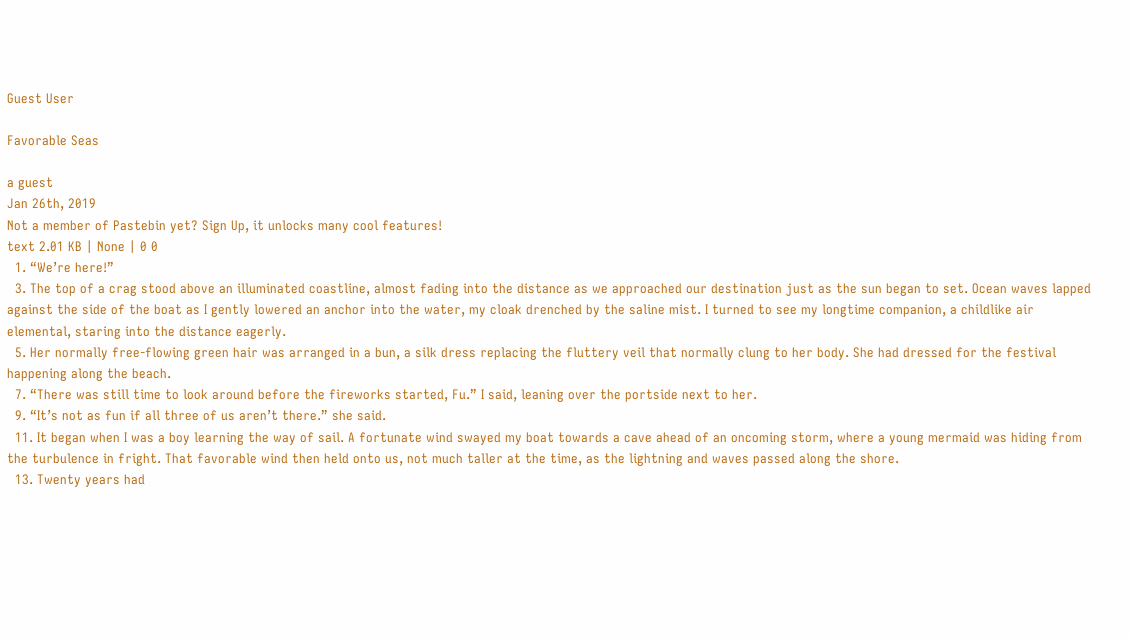Guest User

Favorable Seas

a guest
Jan 26th, 2019
Not a member of Pastebin yet? Sign Up, it unlocks many cool features!
text 2.01 KB | None | 0 0
  1. “We’re here!”
  3. The top of a crag stood above an illuminated coastline, almost fading into the distance as we approached our destination just as the sun began to set. Ocean waves lapped against the side of the boat as I gently lowered an anchor into the water, my cloak drenched by the saline mist. I turned to see my longtime companion, a childlike air elemental, staring into the distance eagerly.
  5. Her normally free-flowing green hair was arranged in a bun, a silk dress replacing the fluttery veil that normally clung to her body. She had dressed for the festival happening along the beach.
  7. “There was still time to look around before the fireworks started, Fu.” I said, leaning over the portside next to her.
  9. “It’s not as fun if all three of us aren’t there.” she said.
  11. It began when I was a boy learning the way of sail. A fortunate wind swayed my boat towards a cave ahead of an oncoming storm, where a young mermaid was hiding from the turbulence in fright. That favorable wind then held onto us, not much taller at the time, as the lightning and waves passed along the shore.
  13. Twenty years had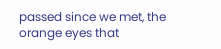passed since we met, the orange eyes that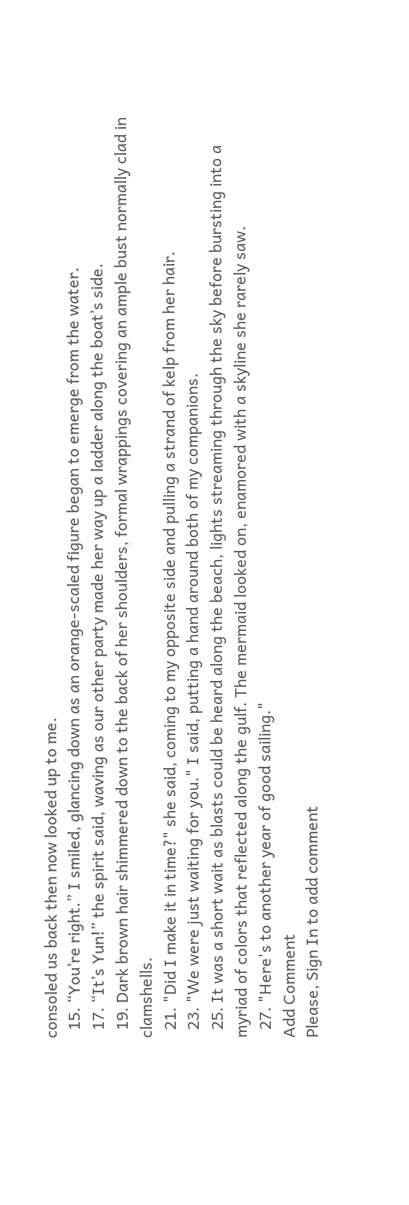consoled us back then now looked up to me.
  15. “You’re right.” I smiled, glancing down as an orange-scaled figure began to emerge from the water.
  17. “It’s Yun!” the spirit said, waving as our other party made her way up a ladder along the boat’s side.
  19. Dark brown hair shimmered down to the back of her shoulders, formal wrappings covering an ample bust normally clad in clamshells.
  21. "Did I make it in time?" she said, coming to my opposite side and pulling a strand of kelp from her hair.
  23. "We were just waiting for you." I said, putting a hand around both of my companions.
  25. It was a short wait as blasts could be heard along the beach, lights streaming through the sky before bursting into a myriad of colors that reflected along the gulf. The mermaid looked on, enamored with a skyline she rarely saw.
  27. "Here's to another year of good sailing."
Add Comment
Please, Sign In to add comment